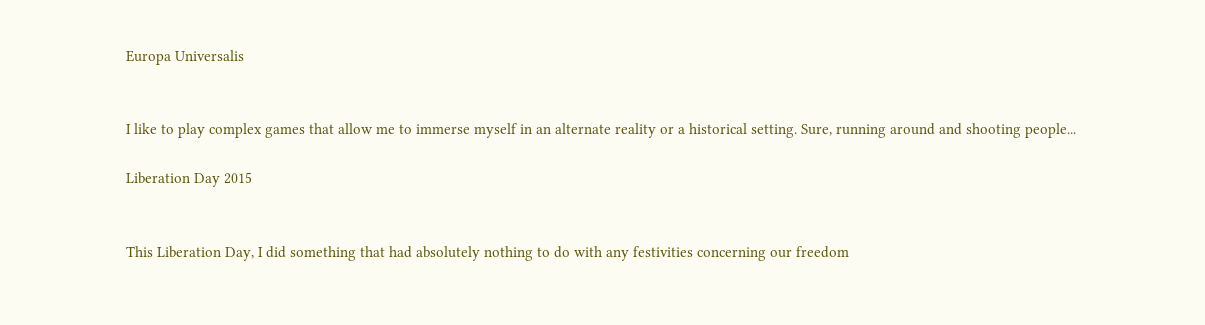Europa Universalis


I like to play complex games that allow me to immerse myself in an alternate reality or a historical setting. Sure, running around and shooting people...

Liberation Day 2015


This Liberation Day, I did something that had absolutely nothing to do with any festivities concerning our freedom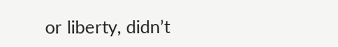or liberty, didn’t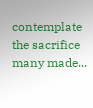contemplate the sacrifice many made...